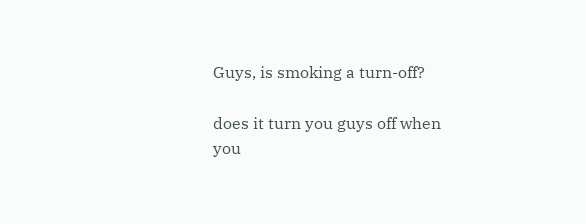Guys, is smoking a turn-off?

does it turn you guys off when you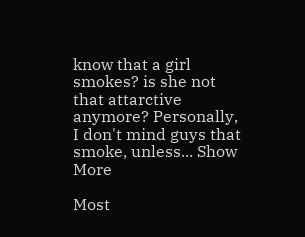know that a girl smokes? is she not that attarctive anymore? Personally, I don't mind guys that smoke, unless... Show More

Most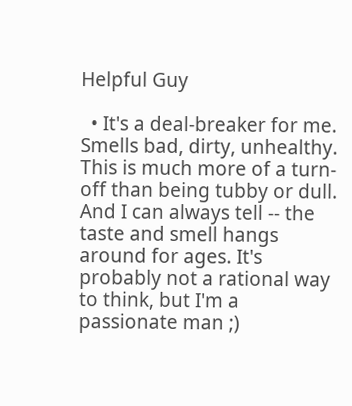Helpful Guy

  • It's a deal-breaker for me. Smells bad, dirty, unhealthy. This is much more of a turn-off than being tubby or dull. And I can always tell -- the taste and smell hangs around for ages. It's probably not a rational way to think, but I'm a passionate man ;)